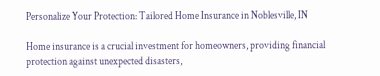Personalize Your Protection: Tailored Home Insurance in Noblesville, IN

Home insurance is a crucial investment for homeowners, providing financial protection against unexpected disasters,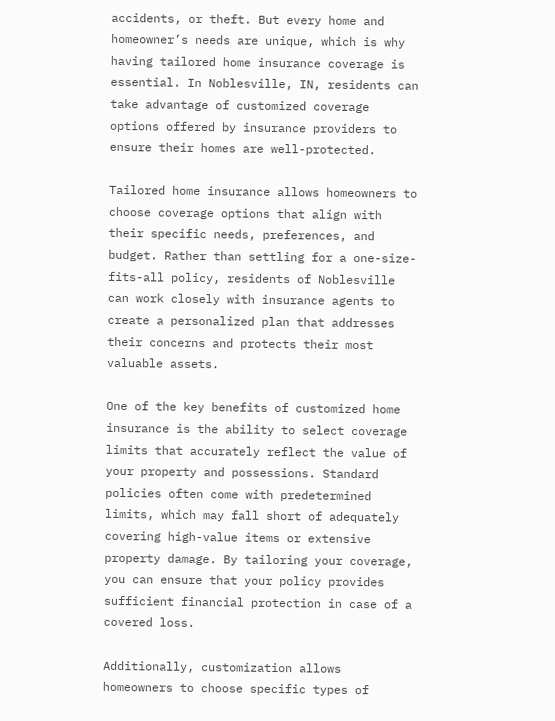accidents, or theft. But every home and homeowner’s needs are unique, which is why having tailored home insurance coverage is essential. In Noblesville, IN, residents can take advantage of customized coverage options offered by insurance providers to ensure their homes are well-protected.

Tailored home insurance allows homeowners to choose coverage options that align with their specific needs, preferences, and budget. Rather than settling for a one-size-fits-all policy, residents of Noblesville can work closely with insurance agents to create a personalized plan that addresses their concerns and protects their most valuable assets.

One of the key benefits of customized home insurance is the ability to select coverage limits that accurately reflect the value of your property and possessions. Standard policies often come with predetermined limits, which may fall short of adequately covering high-value items or extensive property damage. By tailoring your coverage, you can ensure that your policy provides sufficient financial protection in case of a covered loss.

Additionally, customization allows homeowners to choose specific types of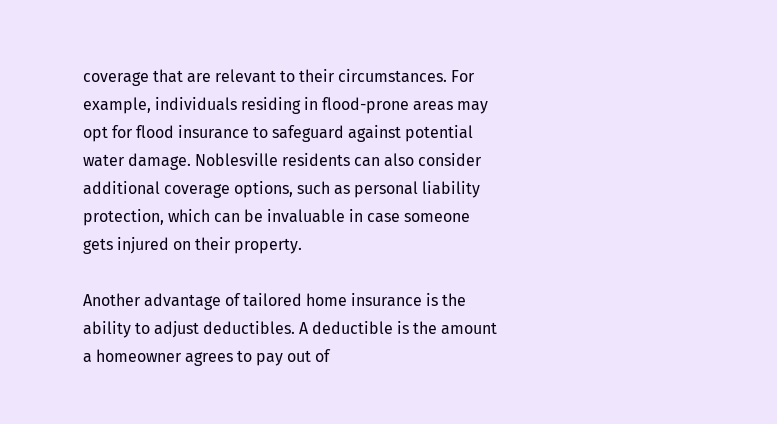coverage that are relevant to their circumstances. For example, individuals residing in flood-prone areas may opt for flood insurance to safeguard against potential water damage. Noblesville residents can also consider additional coverage options, such as personal liability protection, which can be invaluable in case someone gets injured on their property.

Another advantage of tailored home insurance is the ability to adjust deductibles. A deductible is the amount a homeowner agrees to pay out of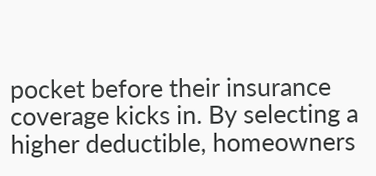pocket before their insurance coverage kicks in. By selecting a higher deductible, homeowners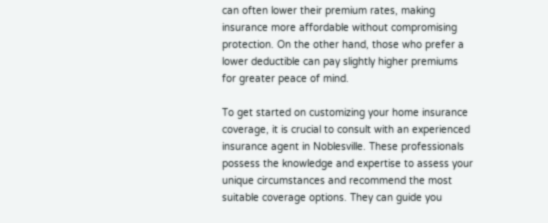can often lower their premium rates, making insurance more affordable without compromising protection. On the other hand, those who prefer a lower deductible can pay slightly higher premiums for greater peace of mind.

To get started on customizing your home insurance coverage, it is crucial to consult with an experienced insurance agent in Noblesville. These professionals possess the knowledge and expertise to assess your unique circumstances and recommend the most suitable coverage options. They can guide you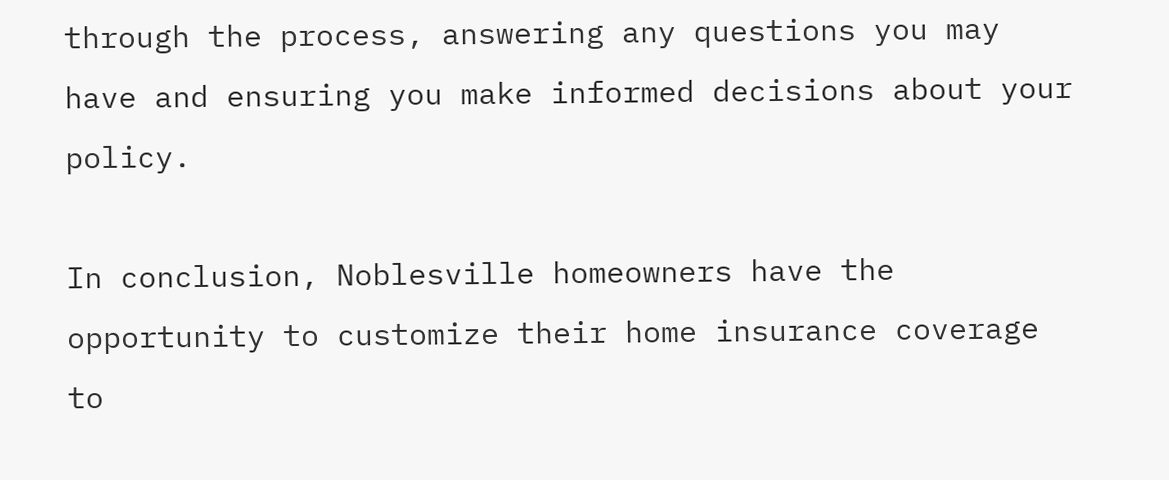through the process, answering any questions you may have and ensuring you make informed decisions about your policy.

In conclusion, Noblesville homeowners have the opportunity to customize their home insurance coverage to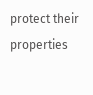protect their properties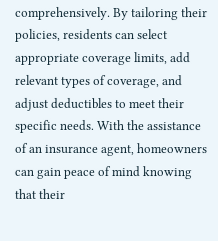comprehensively. By tailoring their policies, residents can select appropriate coverage limits, add relevant types of coverage, and adjust deductibles to meet their specific needs. With the assistance of an insurance agent, homeowners can gain peace of mind knowing that their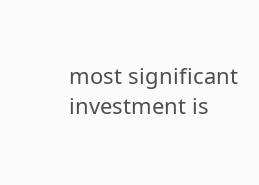most significant investment is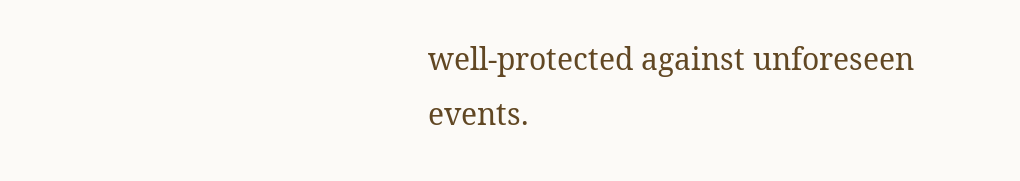well-protected against unforeseen events.